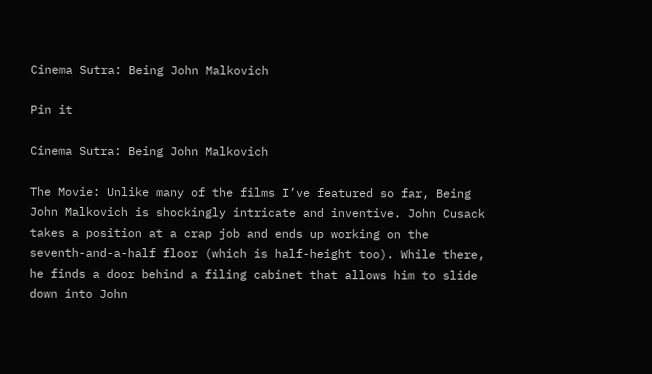Cinema Sutra: Being John Malkovich

Pin it

Cinema Sutra: Being John Malkovich

The Movie: Unlike many of the films I’ve featured so far, Being John Malkovich is shockingly intricate and inventive. John Cusack takes a position at a crap job and ends up working on the seventh-and-a-half floor (which is half-height too). While there, he finds a door behind a filing cabinet that allows him to slide down into John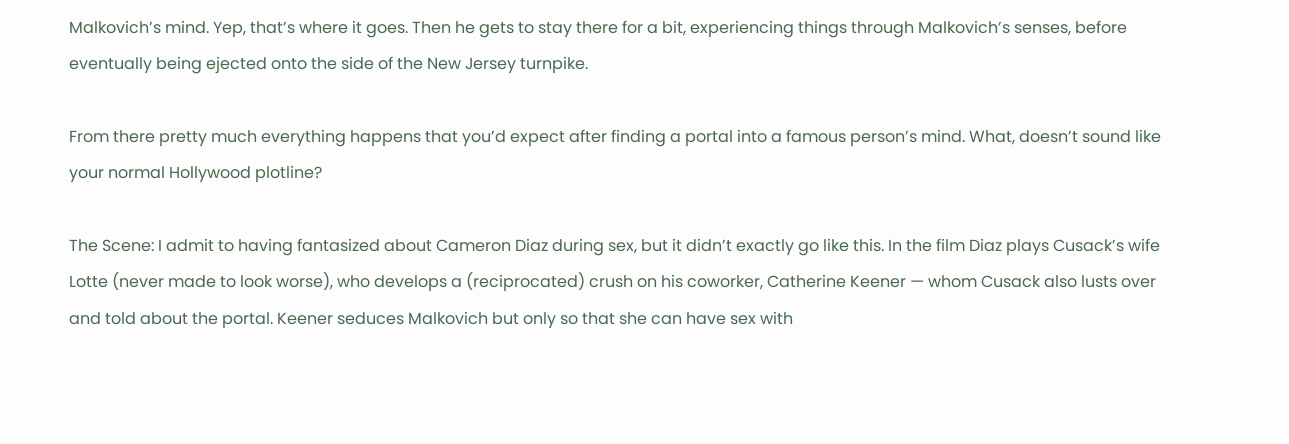Malkovich’s mind. Yep, that’s where it goes. Then he gets to stay there for a bit, experiencing things through Malkovich’s senses, before eventually being ejected onto the side of the New Jersey turnpike.

From there pretty much everything happens that you’d expect after finding a portal into a famous person’s mind. What, doesn’t sound like your normal Hollywood plotline?

The Scene: I admit to having fantasized about Cameron Diaz during sex, but it didn’t exactly go like this. In the film Diaz plays Cusack’s wife Lotte (never made to look worse), who develops a (reciprocated) crush on his coworker, Catherine Keener — whom Cusack also lusts over and told about the portal. Keener seduces Malkovich but only so that she can have sex with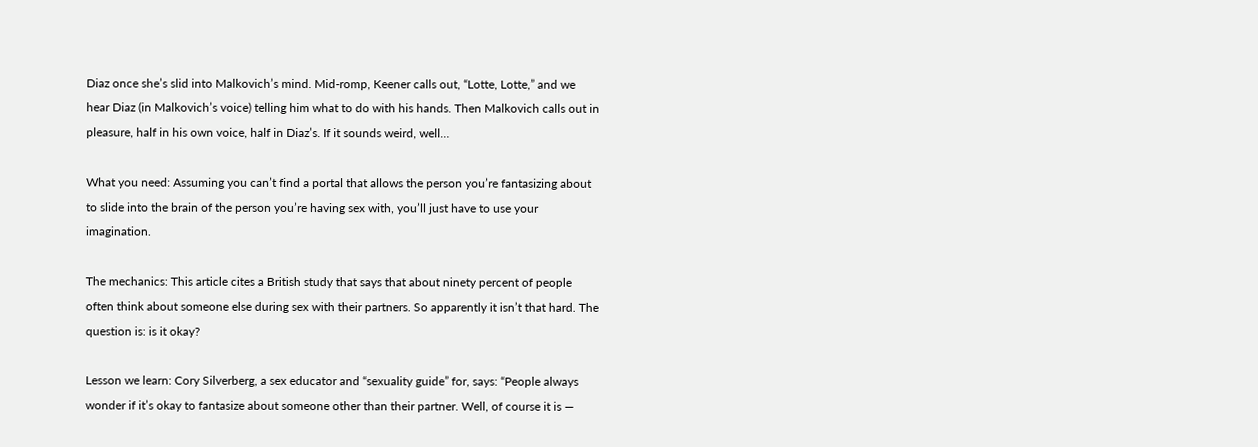Diaz once she’s slid into Malkovich’s mind. Mid-romp, Keener calls out, “Lotte, Lotte,” and we hear Diaz (in Malkovich’s voice) telling him what to do with his hands. Then Malkovich calls out in pleasure, half in his own voice, half in Diaz’s. If it sounds weird, well…

What you need: Assuming you can’t find a portal that allows the person you’re fantasizing about to slide into the brain of the person you’re having sex with, you’ll just have to use your imagination.

The mechanics: This article cites a British study that says that about ninety percent of people often think about someone else during sex with their partners. So apparently it isn’t that hard. The question is: is it okay?

Lesson we learn: Cory Silverberg, a sex educator and “sexuality guide” for, says: “People always wonder if it’s okay to fantasize about someone other than their partner. Well, of course it is —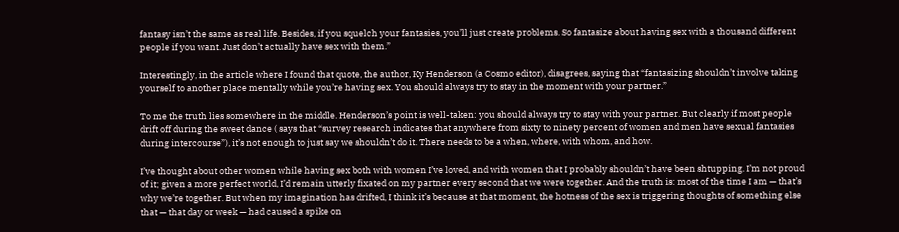fantasy isn’t the same as real life. Besides, if you squelch your fantasies, you’ll just create problems. So fantasize about having sex with a thousand different people if you want. Just don’t actually have sex with them.”

Interestingly, in the article where I found that quote, the author, Ky Henderson (a Cosmo editor), disagrees, saying that “fantasizing shouldn’t involve taking yourself to another place mentally while you’re having sex. You should always try to stay in the moment with your partner.”

To me the truth lies somewhere in the middle. Henderson’s point is well-taken: you should always try to stay with your partner. But clearly if most people drift off during the sweet dance ( says that “survey research indicates that anywhere from sixty to ninety percent of women and men have sexual fantasies during intercourse”), it’s not enough to just say we shouldn’t do it. There needs to be a when, where, with whom, and how.

I’ve thought about other women while having sex both with women I’ve loved, and with women that I probably shouldn’t have been shtupping. I’m not proud of it; given a more perfect world, I’d remain utterly fixated on my partner every second that we were together. And the truth is: most of the time I am — that’s why we’re together. But when my imagination has drifted, I think it’s because at that moment, the hotness of the sex is triggering thoughts of something else that — that day or week — had caused a spike on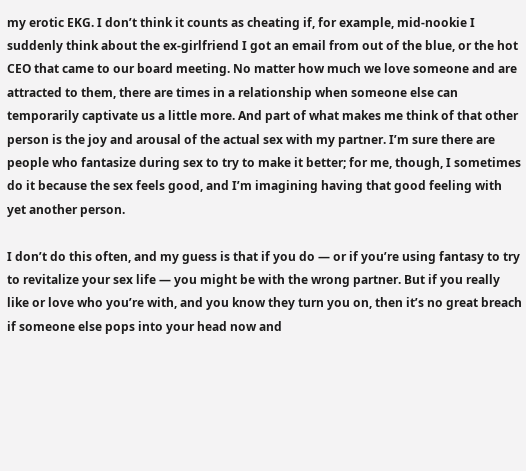my erotic EKG. I don’t think it counts as cheating if, for example, mid-nookie I suddenly think about the ex-girlfriend I got an email from out of the blue, or the hot CEO that came to our board meeting. No matter how much we love someone and are attracted to them, there are times in a relationship when someone else can temporarily captivate us a little more. And part of what makes me think of that other person is the joy and arousal of the actual sex with my partner. I’m sure there are people who fantasize during sex to try to make it better; for me, though, I sometimes do it because the sex feels good, and I’m imagining having that good feeling with yet another person.

I don’t do this often, and my guess is that if you do — or if you’re using fantasy to try to revitalize your sex life — you might be with the wrong partner. But if you really like or love who you’re with, and you know they turn you on, then it’s no great breach if someone else pops into your head now and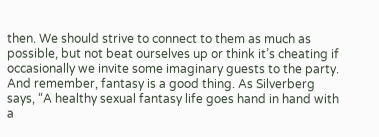then. We should strive to connect to them as much as possible, but not beat ourselves up or think it’s cheating if occasionally we invite some imaginary guests to the party. And remember, fantasy is a good thing. As Silverberg says, “A healthy sexual fantasy life goes hand in hand with a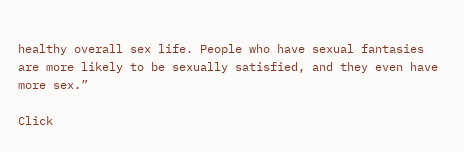healthy overall sex life. People who have sexual fantasies are more likely to be sexually satisfied, and they even have more sex.”

Click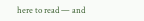here to read — and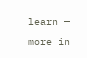learn — more in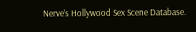Nerve’s Hollywood Sex Scene Database.